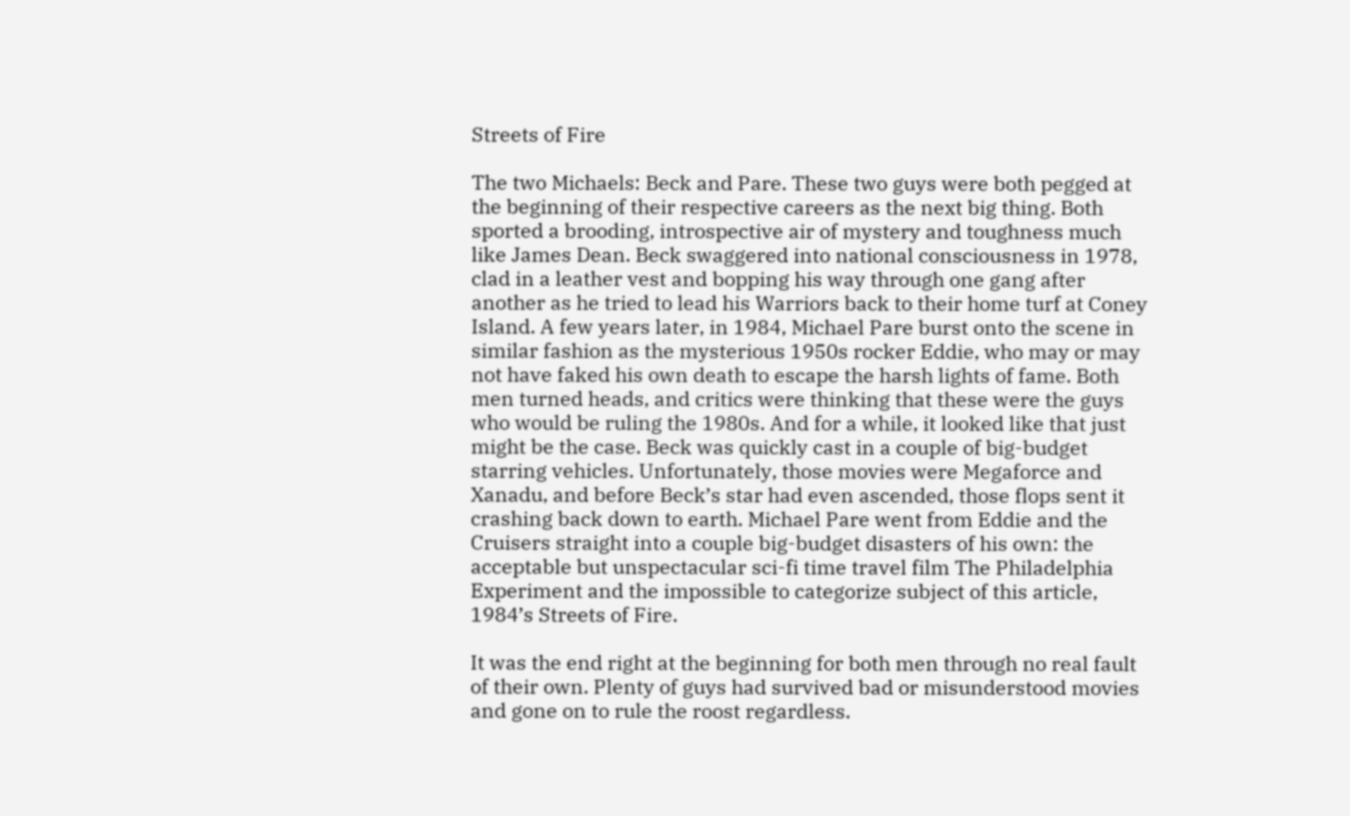Streets of Fire

The two Michaels: Beck and Pare. These two guys were both pegged at the beginning of their respective careers as the next big thing. Both sported a brooding, introspective air of mystery and toughness much like James Dean. Beck swaggered into national consciousness in 1978, clad in a leather vest and bopping his way through one gang after another as he tried to lead his Warriors back to their home turf at Coney Island. A few years later, in 1984, Michael Pare burst onto the scene in similar fashion as the mysterious 1950s rocker Eddie, who may or may not have faked his own death to escape the harsh lights of fame. Both men turned heads, and critics were thinking that these were the guys who would be ruling the 1980s. And for a while, it looked like that just might be the case. Beck was quickly cast in a couple of big-budget starring vehicles. Unfortunately, those movies were Megaforce and Xanadu, and before Beck’s star had even ascended, those flops sent it crashing back down to earth. Michael Pare went from Eddie and the Cruisers straight into a couple big-budget disasters of his own: the acceptable but unspectacular sci-fi time travel film The Philadelphia Experiment and the impossible to categorize subject of this article, 1984’s Streets of Fire.

It was the end right at the beginning for both men through no real fault of their own. Plenty of guys had survived bad or misunderstood movies and gone on to rule the roost regardless.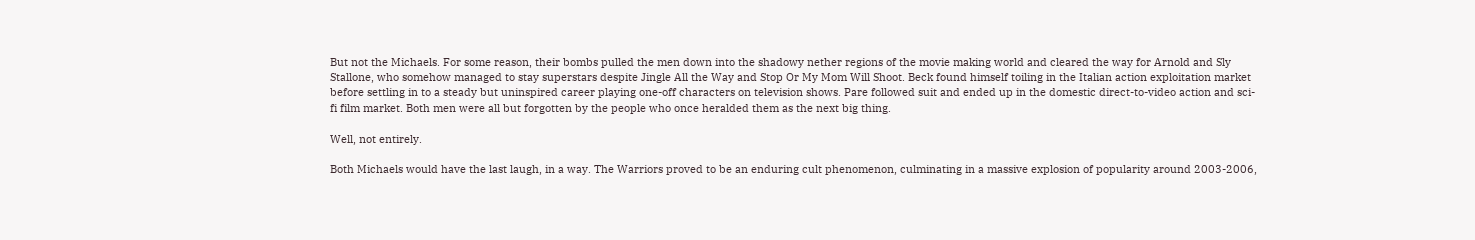But not the Michaels. For some reason, their bombs pulled the men down into the shadowy nether regions of the movie making world and cleared the way for Arnold and Sly Stallone, who somehow managed to stay superstars despite Jingle All the Way and Stop Or My Mom Will Shoot. Beck found himself toiling in the Italian action exploitation market before settling in to a steady but uninspired career playing one-off characters on television shows. Pare followed suit and ended up in the domestic direct-to-video action and sci-fi film market. Both men were all but forgotten by the people who once heralded them as the next big thing.

Well, not entirely.

Both Michaels would have the last laugh, in a way. The Warriors proved to be an enduring cult phenomenon, culminating in a massive explosion of popularity around 2003-2006,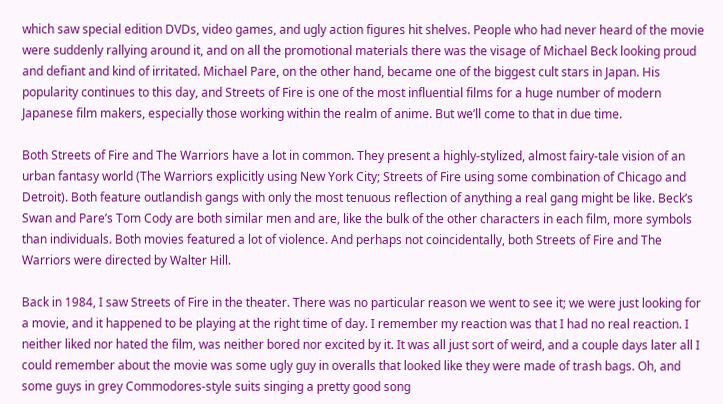which saw special edition DVDs, video games, and ugly action figures hit shelves. People who had never heard of the movie were suddenly rallying around it, and on all the promotional materials there was the visage of Michael Beck looking proud and defiant and kind of irritated. Michael Pare, on the other hand, became one of the biggest cult stars in Japan. His popularity continues to this day, and Streets of Fire is one of the most influential films for a huge number of modern Japanese film makers, especially those working within the realm of anime. But we’ll come to that in due time.

Both Streets of Fire and The Warriors have a lot in common. They present a highly-stylized, almost fairy-tale vision of an urban fantasy world (The Warriors explicitly using New York City; Streets of Fire using some combination of Chicago and Detroit). Both feature outlandish gangs with only the most tenuous reflection of anything a real gang might be like. Beck’s Swan and Pare’s Tom Cody are both similar men and are, like the bulk of the other characters in each film, more symbols than individuals. Both movies featured a lot of violence. And perhaps not coincidentally, both Streets of Fire and The Warriors were directed by Walter Hill.

Back in 1984, I saw Streets of Fire in the theater. There was no particular reason we went to see it; we were just looking for a movie, and it happened to be playing at the right time of day. I remember my reaction was that I had no real reaction. I neither liked nor hated the film, was neither bored nor excited by it. It was all just sort of weird, and a couple days later all I could remember about the movie was some ugly guy in overalls that looked like they were made of trash bags. Oh, and some guys in grey Commodores-style suits singing a pretty good song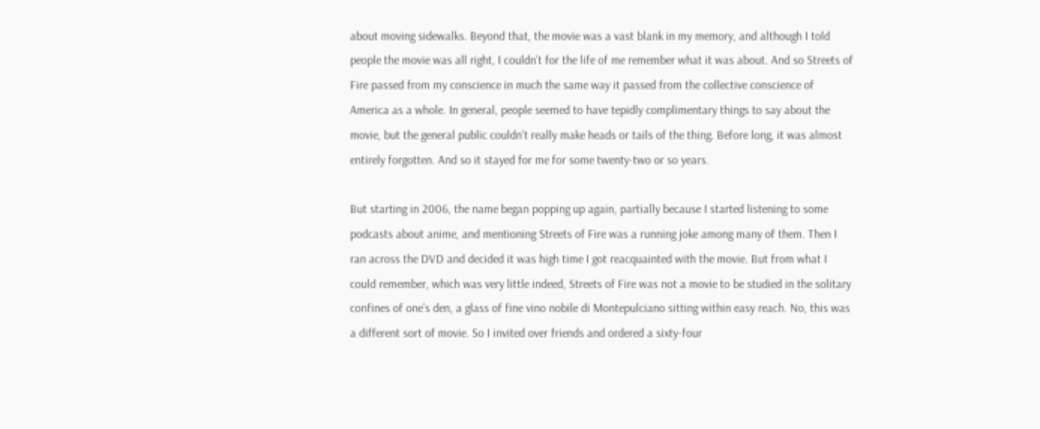about moving sidewalks. Beyond that, the movie was a vast blank in my memory, and although I told people the movie was all right, I couldn’t for the life of me remember what it was about. And so Streets of Fire passed from my conscience in much the same way it passed from the collective conscience of America as a whole. In general, people seemed to have tepidly complimentary things to say about the movie, but the general public couldn’t really make heads or tails of the thing. Before long, it was almost entirely forgotten. And so it stayed for me for some twenty-two or so years.

But starting in 2006, the name began popping up again, partially because I started listening to some podcasts about anime, and mentioning Streets of Fire was a running joke among many of them. Then I ran across the DVD and decided it was high time I got reacquainted with the movie. But from what I could remember, which was very little indeed, Streets of Fire was not a movie to be studied in the solitary confines of one’s den, a glass of fine vino nobile di Montepulciano sitting within easy reach. No, this was a different sort of movie. So I invited over friends and ordered a sixty-four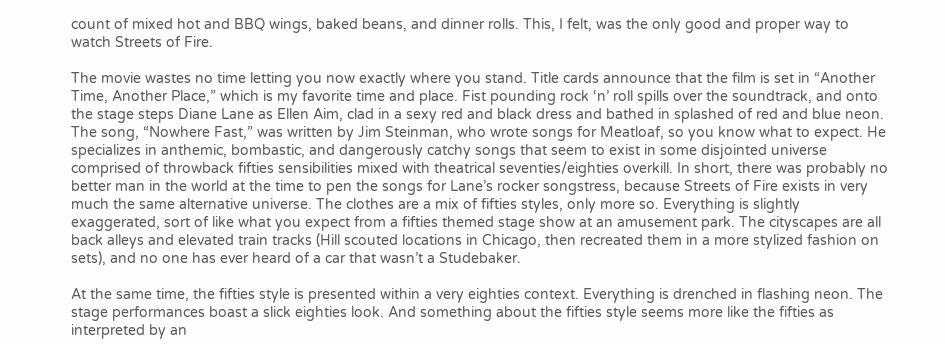count of mixed hot and BBQ wings, baked beans, and dinner rolls. This, I felt, was the only good and proper way to watch Streets of Fire.

The movie wastes no time letting you now exactly where you stand. Title cards announce that the film is set in “Another Time, Another Place,” which is my favorite time and place. Fist pounding rock ‘n’ roll spills over the soundtrack, and onto the stage steps Diane Lane as Ellen Aim, clad in a sexy red and black dress and bathed in splashed of red and blue neon. The song, “Nowhere Fast,” was written by Jim Steinman, who wrote songs for Meatloaf, so you know what to expect. He specializes in anthemic, bombastic, and dangerously catchy songs that seem to exist in some disjointed universe comprised of throwback fifties sensibilities mixed with theatrical seventies/eighties overkill. In short, there was probably no better man in the world at the time to pen the songs for Lane’s rocker songstress, because Streets of Fire exists in very much the same alternative universe. The clothes are a mix of fifties styles, only more so. Everything is slightly exaggerated, sort of like what you expect from a fifties themed stage show at an amusement park. The cityscapes are all back alleys and elevated train tracks (Hill scouted locations in Chicago, then recreated them in a more stylized fashion on sets), and no one has ever heard of a car that wasn’t a Studebaker.

At the same time, the fifties style is presented within a very eighties context. Everything is drenched in flashing neon. The stage performances boast a slick eighties look. And something about the fifties style seems more like the fifties as interpreted by an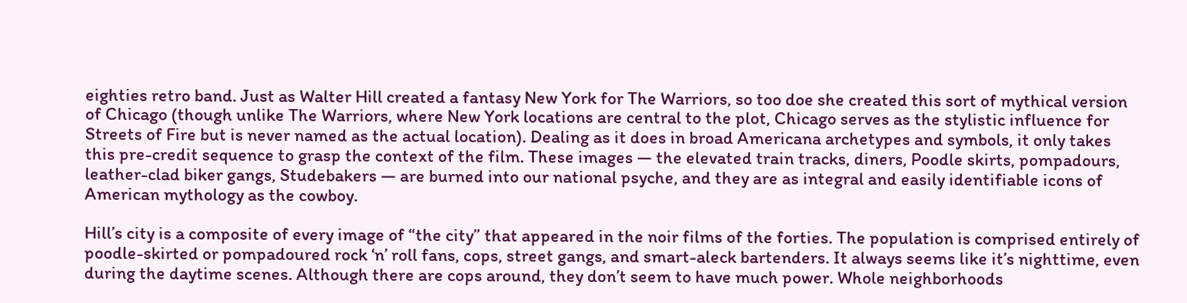eighties retro band. Just as Walter Hill created a fantasy New York for The Warriors, so too doe she created this sort of mythical version of Chicago (though unlike The Warriors, where New York locations are central to the plot, Chicago serves as the stylistic influence for Streets of Fire but is never named as the actual location). Dealing as it does in broad Americana archetypes and symbols, it only takes this pre-credit sequence to grasp the context of the film. These images — the elevated train tracks, diners, Poodle skirts, pompadours, leather-clad biker gangs, Studebakers — are burned into our national psyche, and they are as integral and easily identifiable icons of American mythology as the cowboy.

Hill’s city is a composite of every image of “the city” that appeared in the noir films of the forties. The population is comprised entirely of poodle-skirted or pompadoured rock ‘n’ roll fans, cops, street gangs, and smart-aleck bartenders. It always seems like it’s nighttime, even during the daytime scenes. Although there are cops around, they don’t seem to have much power. Whole neighborhoods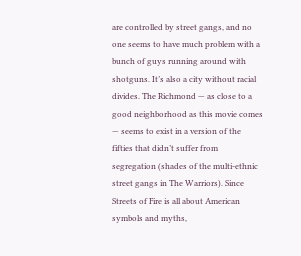are controlled by street gangs, and no one seems to have much problem with a bunch of guys running around with shotguns. It’s also a city without racial divides. The Richmond — as close to a good neighborhood as this movie comes — seems to exist in a version of the fifties that didn’t suffer from segregation (shades of the multi-ethnic street gangs in The Warriors). Since Streets of Fire is all about American symbols and myths,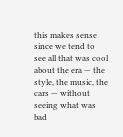this makes sense since we tend to see all that was cool about the era — the style, the music, the cars — without seeing what was bad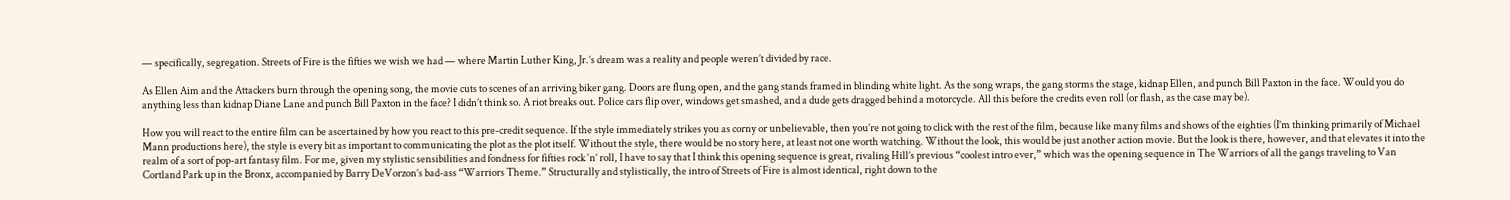— specifically, segregation. Streets of Fire is the fifties we wish we had — where Martin Luther King, Jr.’s dream was a reality and people weren’t divided by race.

As Ellen Aim and the Attackers burn through the opening song, the movie cuts to scenes of an arriving biker gang. Doors are flung open, and the gang stands framed in blinding white light. As the song wraps, the gang storms the stage, kidnap Ellen, and punch Bill Paxton in the face. Would you do anything less than kidnap Diane Lane and punch Bill Paxton in the face? I didn’t think so. A riot breaks out. Police cars flip over, windows get smashed, and a dude gets dragged behind a motorcycle. All this before the credits even roll (or flash, as the case may be).

How you will react to the entire film can be ascertained by how you react to this pre-credit sequence. If the style immediately strikes you as corny or unbelievable, then you’re not going to click with the rest of the film, because like many films and shows of the eighties (I’m thinking primarily of Michael Mann productions here), the style is every bit as important to communicating the plot as the plot itself. Without the style, there would be no story here, at least not one worth watching. Without the look, this would be just another action movie. But the look is there, however, and that elevates it into the realm of a sort of pop-art fantasy film. For me, given my stylistic sensibilities and fondness for fifties rock ‘n’ roll, I have to say that I think this opening sequence is great, rivaling Hill’s previous “coolest intro ever,” which was the opening sequence in The Warriors of all the gangs traveling to Van Cortland Park up in the Bronx, accompanied by Barry DeVorzon’s bad-ass “Warriors Theme.” Structurally and stylistically, the intro of Streets of Fire is almost identical, right down to the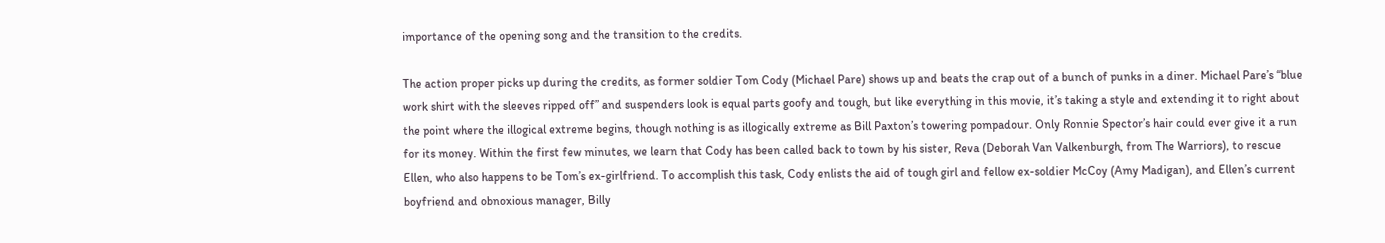importance of the opening song and the transition to the credits.

The action proper picks up during the credits, as former soldier Tom Cody (Michael Pare) shows up and beats the crap out of a bunch of punks in a diner. Michael Pare’s “blue work shirt with the sleeves ripped off” and suspenders look is equal parts goofy and tough, but like everything in this movie, it’s taking a style and extending it to right about the point where the illogical extreme begins, though nothing is as illogically extreme as Bill Paxton’s towering pompadour. Only Ronnie Spector’s hair could ever give it a run for its money. Within the first few minutes, we learn that Cody has been called back to town by his sister, Reva (Deborah Van Valkenburgh, from The Warriors), to rescue Ellen, who also happens to be Tom’s ex-girlfriend. To accomplish this task, Cody enlists the aid of tough girl and fellow ex-soldier McCoy (Amy Madigan), and Ellen’s current boyfriend and obnoxious manager, Billy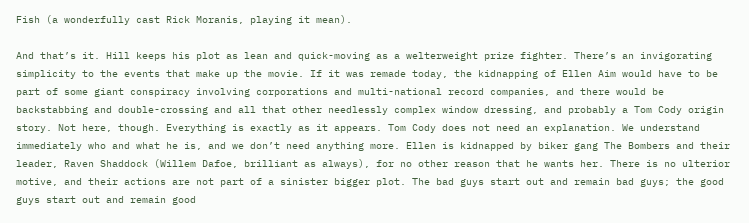Fish (a wonderfully cast Rick Moranis, playing it mean).

And that’s it. Hill keeps his plot as lean and quick-moving as a welterweight prize fighter. There’s an invigorating simplicity to the events that make up the movie. If it was remade today, the kidnapping of Ellen Aim would have to be part of some giant conspiracy involving corporations and multi-national record companies, and there would be backstabbing and double-crossing and all that other needlessly complex window dressing, and probably a Tom Cody origin story. Not here, though. Everything is exactly as it appears. Tom Cody does not need an explanation. We understand immediately who and what he is, and we don’t need anything more. Ellen is kidnapped by biker gang The Bombers and their leader, Raven Shaddock (Willem Dafoe, brilliant as always), for no other reason that he wants her. There is no ulterior motive, and their actions are not part of a sinister bigger plot. The bad guys start out and remain bad guys; the good guys start out and remain good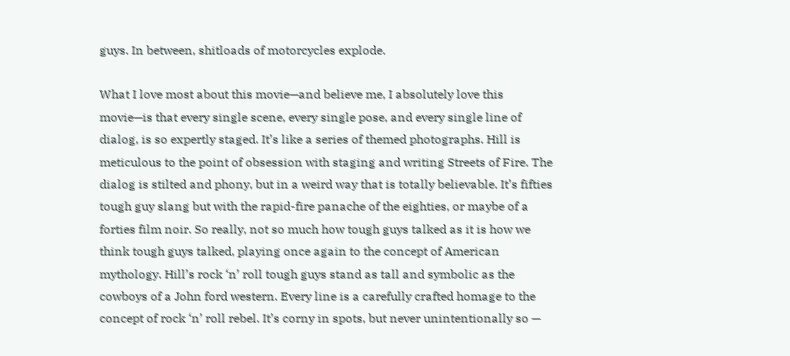guys. In between, shitloads of motorcycles explode.

What I love most about this movie—and believe me, I absolutely love this movie—is that every single scene, every single pose, and every single line of dialog, is so expertly staged. It’s like a series of themed photographs. Hill is meticulous to the point of obsession with staging and writing Streets of Fire. The dialog is stilted and phony, but in a weird way that is totally believable. It’s fifties tough guy slang but with the rapid-fire panache of the eighties, or maybe of a forties film noir. So really, not so much how tough guys talked as it is how we think tough guys talked, playing once again to the concept of American mythology. Hill’s rock ‘n’ roll tough guys stand as tall and symbolic as the cowboys of a John ford western. Every line is a carefully crafted homage to the concept of rock ‘n’ roll rebel. It’s corny in spots, but never unintentionally so —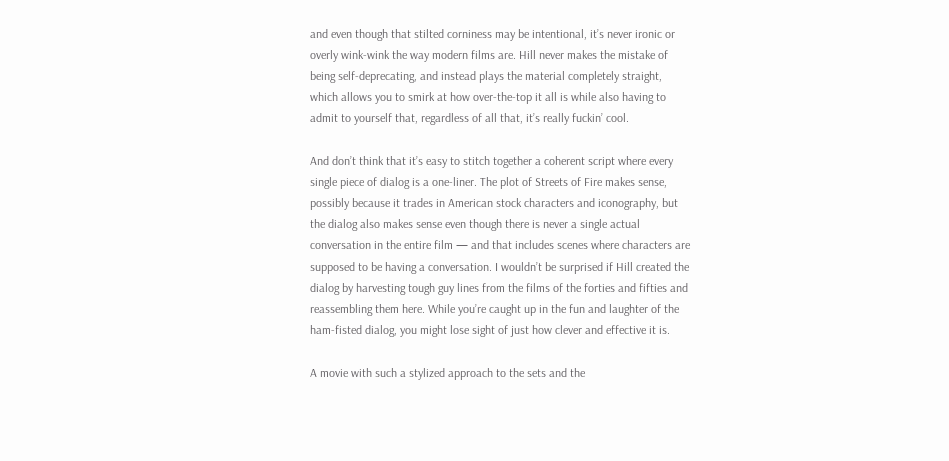and even though that stilted corniness may be intentional, it’s never ironic or overly wink-wink the way modern films are. Hill never makes the mistake of being self-deprecating, and instead plays the material completely straight, which allows you to smirk at how over-the-top it all is while also having to admit to yourself that, regardless of all that, it’s really fuckin’ cool.

And don’t think that it’s easy to stitch together a coherent script where every single piece of dialog is a one-liner. The plot of Streets of Fire makes sense, possibly because it trades in American stock characters and iconography, but the dialog also makes sense even though there is never a single actual conversation in the entire film — and that includes scenes where characters are supposed to be having a conversation. I wouldn’t be surprised if Hill created the dialog by harvesting tough guy lines from the films of the forties and fifties and reassembling them here. While you’re caught up in the fun and laughter of the ham-fisted dialog, you might lose sight of just how clever and effective it is.

A movie with such a stylized approach to the sets and the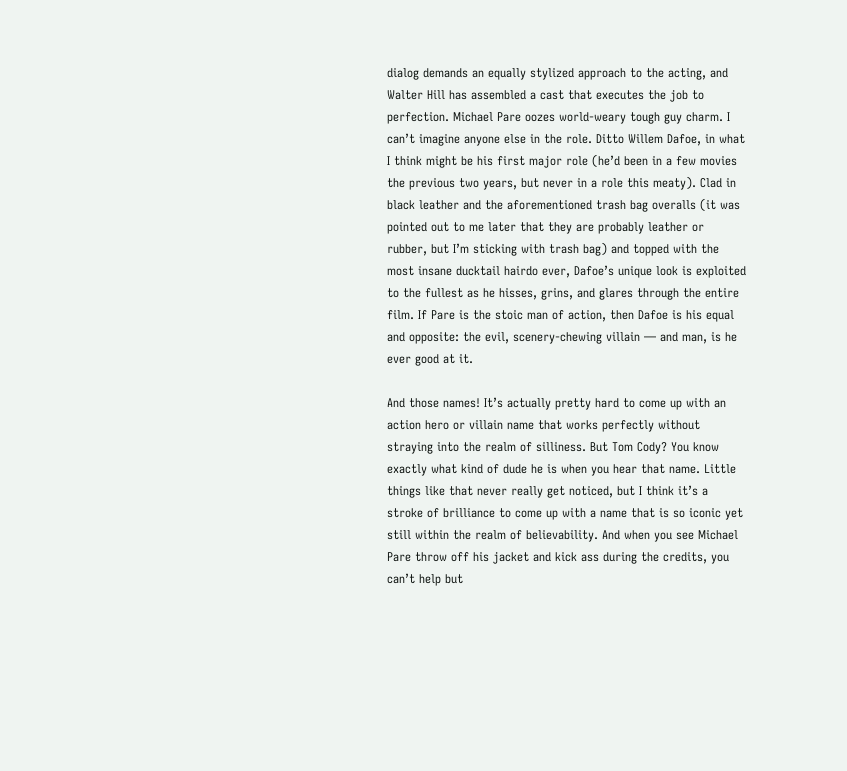dialog demands an equally stylized approach to the acting, and Walter Hill has assembled a cast that executes the job to perfection. Michael Pare oozes world-weary tough guy charm. I can’t imagine anyone else in the role. Ditto Willem Dafoe, in what I think might be his first major role (he’d been in a few movies the previous two years, but never in a role this meaty). Clad in black leather and the aforementioned trash bag overalls (it was pointed out to me later that they are probably leather or rubber, but I’m sticking with trash bag) and topped with the most insane ducktail hairdo ever, Dafoe’s unique look is exploited to the fullest as he hisses, grins, and glares through the entire film. If Pare is the stoic man of action, then Dafoe is his equal and opposite: the evil, scenery-chewing villain — and man, is he ever good at it.

And those names! It’s actually pretty hard to come up with an action hero or villain name that works perfectly without straying into the realm of silliness. But Tom Cody? You know exactly what kind of dude he is when you hear that name. Little things like that never really get noticed, but I think it’s a stroke of brilliance to come up with a name that is so iconic yet still within the realm of believability. And when you see Michael Pare throw off his jacket and kick ass during the credits, you can’t help but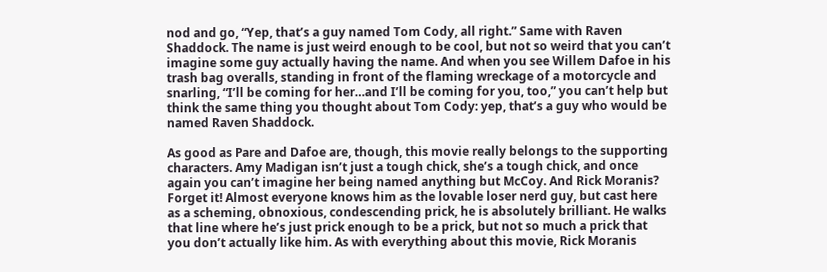nod and go, “Yep, that’s a guy named Tom Cody, all right.” Same with Raven Shaddock. The name is just weird enough to be cool, but not so weird that you can’t imagine some guy actually having the name. And when you see Willem Dafoe in his trash bag overalls, standing in front of the flaming wreckage of a motorcycle and snarling, “I’ll be coming for her…and I’ll be coming for you, too,” you can’t help but think the same thing you thought about Tom Cody: yep, that’s a guy who would be named Raven Shaddock.

As good as Pare and Dafoe are, though, this movie really belongs to the supporting characters. Amy Madigan isn’t just a tough chick, she’s a tough chick, and once again you can’t imagine her being named anything but McCoy. And Rick Moranis? Forget it! Almost everyone knows him as the lovable loser nerd guy, but cast here as a scheming, obnoxious, condescending prick, he is absolutely brilliant. He walks that line where he’s just prick enough to be a prick, but not so much a prick that you don’t actually like him. As with everything about this movie, Rick Moranis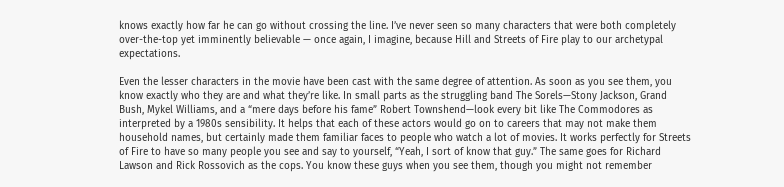knows exactly how far he can go without crossing the line. I’ve never seen so many characters that were both completely over-the-top yet imminently believable — once again, I imagine, because Hill and Streets of Fire play to our archetypal expectations.

Even the lesser characters in the movie have been cast with the same degree of attention. As soon as you see them, you know exactly who they are and what they’re like. In small parts as the struggling band The Sorels—Stony Jackson, Grand Bush, Mykel Williams, and a “mere days before his fame” Robert Townshend—look every bit like The Commodores as interpreted by a 1980s sensibility. It helps that each of these actors would go on to careers that may not make them household names, but certainly made them familiar faces to people who watch a lot of movies. It works perfectly for Streets of Fire to have so many people you see and say to yourself, “Yeah, I sort of know that guy.” The same goes for Richard Lawson and Rick Rossovich as the cops. You know these guys when you see them, though you might not remember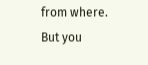from where. But you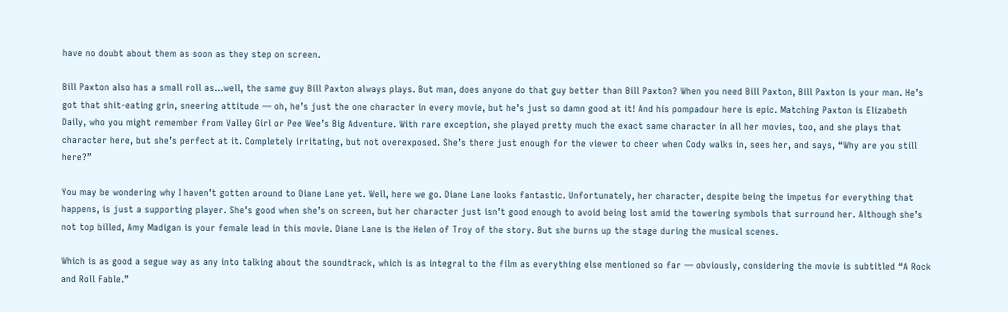have no doubt about them as soon as they step on screen.

Bill Paxton also has a small roll as…well, the same guy Bill Paxton always plays. But man, does anyone do that guy better than Bill Paxton? When you need Bill Paxton, Bill Paxton is your man. He’s got that shit-eating grin, sneering attitude — oh, he’s just the one character in every movie, but he’s just so damn good at it! And his pompadour here is epic. Matching Paxton is Elizabeth Daily, who you might remember from Valley Girl or Pee Wee’s Big Adventure. With rare exception, she played pretty much the exact same character in all her movies, too, and she plays that character here, but she’s perfect at it. Completely irritating, but not overexposed. She’s there just enough for the viewer to cheer when Cody walks in, sees her, and says, “Why are you still here?”

You may be wondering why I haven’t gotten around to Diane Lane yet. Well, here we go. Diane Lane looks fantastic. Unfortunately, her character, despite being the impetus for everything that happens, is just a supporting player. She’s good when she’s on screen, but her character just isn’t good enough to avoid being lost amid the towering symbols that surround her. Although she’s not top billed, Amy Madigan is your female lead in this movie. Diane Lane is the Helen of Troy of the story. But she burns up the stage during the musical scenes.

Which is as good a segue way as any into talking about the soundtrack, which is as integral to the film as everything else mentioned so far — obviously, considering the movie is subtitled “A Rock and Roll Fable.”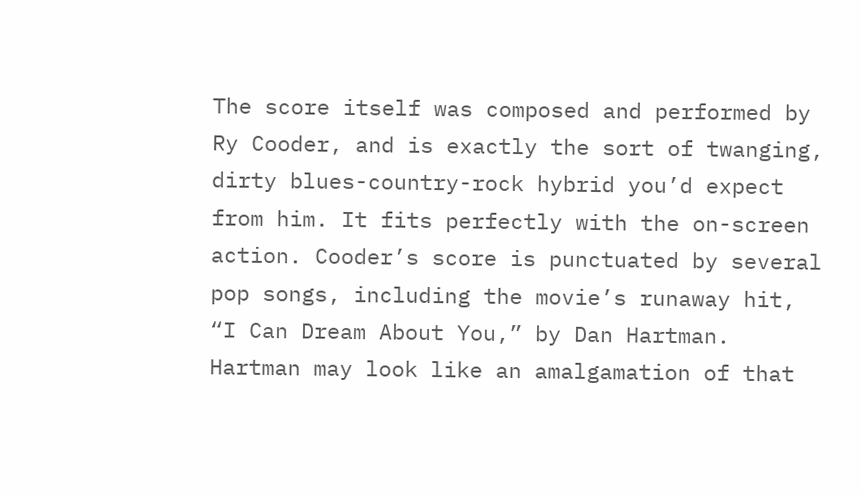The score itself was composed and performed by Ry Cooder, and is exactly the sort of twanging, dirty blues-country-rock hybrid you’d expect from him. It fits perfectly with the on-screen action. Cooder’s score is punctuated by several pop songs, including the movie’s runaway hit, “I Can Dream About You,” by Dan Hartman. Hartman may look like an amalgamation of that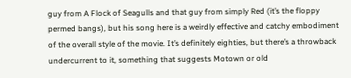guy from A Flock of Seagulls and that guy from simply Red (it’s the floppy permed bangs), but his song here is a weirdly effective and catchy embodiment of the overall style of the movie. It’s definitely eighties, but there’s a throwback undercurrent to it, something that suggests Motown or old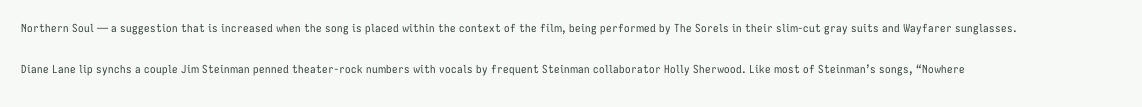Northern Soul — a suggestion that is increased when the song is placed within the context of the film, being performed by The Sorels in their slim-cut gray suits and Wayfarer sunglasses.

Diane Lane lip synchs a couple Jim Steinman penned theater-rock numbers with vocals by frequent Steinman collaborator Holly Sherwood. Like most of Steinman’s songs, “Nowhere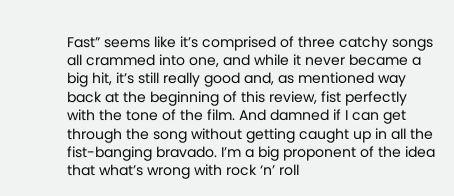Fast” seems like it’s comprised of three catchy songs all crammed into one, and while it never became a big hit, it’s still really good and, as mentioned way back at the beginning of this review, fist perfectly with the tone of the film. And damned if I can get through the song without getting caught up in all the fist-banging bravado. I’m a big proponent of the idea that what’s wrong with rock ‘n’ roll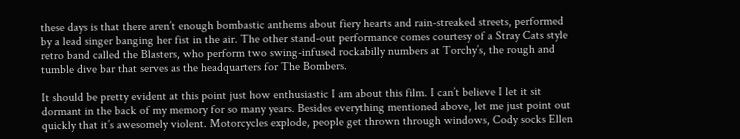these days is that there aren’t enough bombastic anthems about fiery hearts and rain-streaked streets, performed by a lead singer banging her fist in the air. The other stand-out performance comes courtesy of a Stray Cats style retro band called the Blasters, who perform two swing-infused rockabilly numbers at Torchy’s, the rough and tumble dive bar that serves as the headquarters for The Bombers.

It should be pretty evident at this point just how enthusiastic I am about this film. I can’t believe I let it sit dormant in the back of my memory for so many years. Besides everything mentioned above, let me just point out quickly that it’s awesomely violent. Motorcycles explode, people get thrown through windows, Cody socks Ellen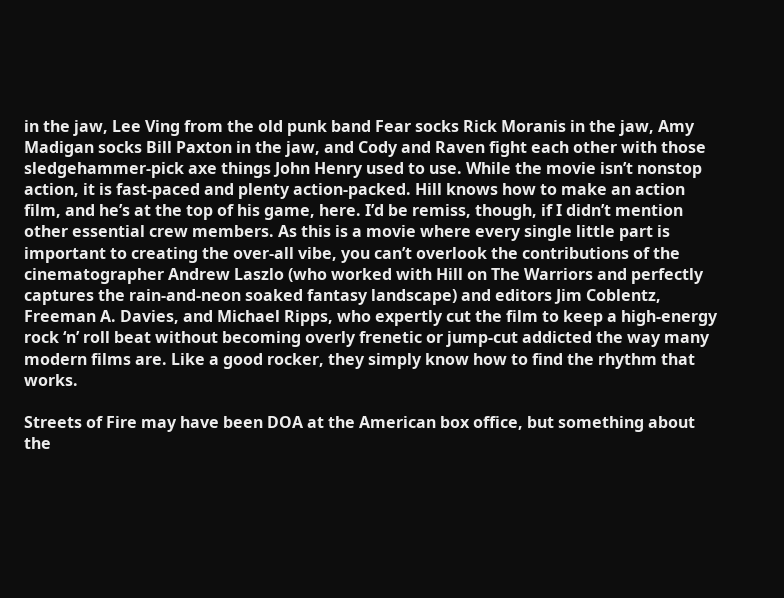in the jaw, Lee Ving from the old punk band Fear socks Rick Moranis in the jaw, Amy Madigan socks Bill Paxton in the jaw, and Cody and Raven fight each other with those sledgehammer-pick axe things John Henry used to use. While the movie isn’t nonstop action, it is fast-paced and plenty action-packed. Hill knows how to make an action film, and he’s at the top of his game, here. I’d be remiss, though, if I didn’t mention other essential crew members. As this is a movie where every single little part is important to creating the over-all vibe, you can’t overlook the contributions of the cinematographer Andrew Laszlo (who worked with Hill on The Warriors and perfectly captures the rain-and-neon soaked fantasy landscape) and editors Jim Coblentz, Freeman A. Davies, and Michael Ripps, who expertly cut the film to keep a high-energy rock ‘n’ roll beat without becoming overly frenetic or jump-cut addicted the way many modern films are. Like a good rocker, they simply know how to find the rhythm that works.

Streets of Fire may have been DOA at the American box office, but something about the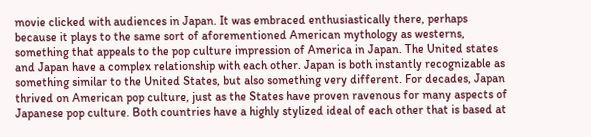movie clicked with audiences in Japan. It was embraced enthusiastically there, perhaps because it plays to the same sort of aforementioned American mythology as westerns, something that appeals to the pop culture impression of America in Japan. The United states and Japan have a complex relationship with each other. Japan is both instantly recognizable as something similar to the United States, but also something very different. For decades, Japan thrived on American pop culture, just as the States have proven ravenous for many aspects of Japanese pop culture. Both countries have a highly stylized ideal of each other that is based at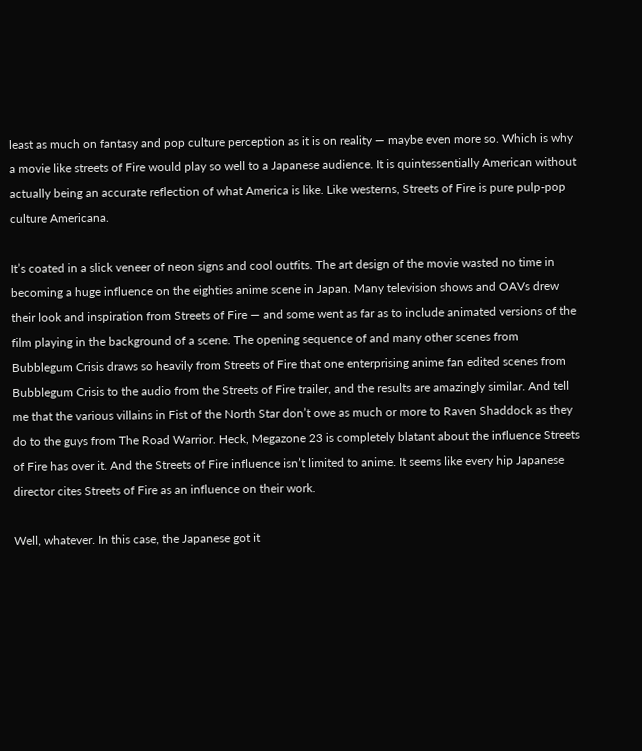least as much on fantasy and pop culture perception as it is on reality — maybe even more so. Which is why a movie like streets of Fire would play so well to a Japanese audience. It is quintessentially American without actually being an accurate reflection of what America is like. Like westerns, Streets of Fire is pure pulp-pop culture Americana.

It’s coated in a slick veneer of neon signs and cool outfits. The art design of the movie wasted no time in becoming a huge influence on the eighties anime scene in Japan. Many television shows and OAVs drew their look and inspiration from Streets of Fire — and some went as far as to include animated versions of the film playing in the background of a scene. The opening sequence of and many other scenes from Bubblegum Crisis draws so heavily from Streets of Fire that one enterprising anime fan edited scenes from Bubblegum Crisis to the audio from the Streets of Fire trailer, and the results are amazingly similar. And tell me that the various villains in Fist of the North Star don’t owe as much or more to Raven Shaddock as they do to the guys from The Road Warrior. Heck, Megazone 23 is completely blatant about the influence Streets of Fire has over it. And the Streets of Fire influence isn’t limited to anime. It seems like every hip Japanese director cites Streets of Fire as an influence on their work.

Well, whatever. In this case, the Japanese got it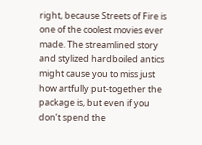right, because Streets of Fire is one of the coolest movies ever made. The streamlined story and stylized hardboiled antics might cause you to miss just how artfully put-together the package is, but even if you don’t spend the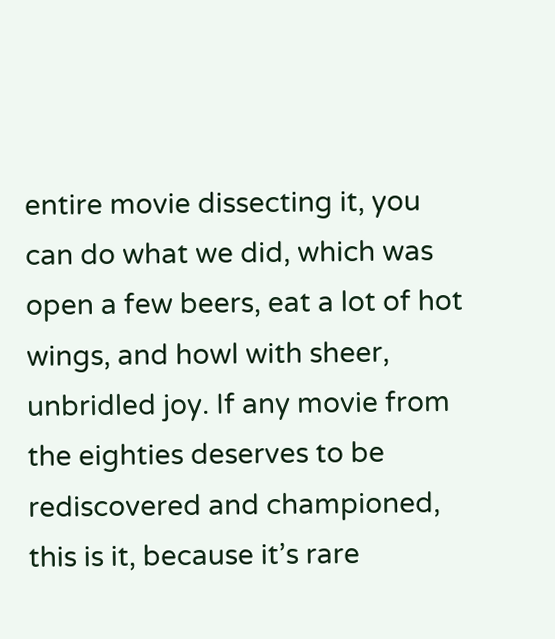entire movie dissecting it, you can do what we did, which was open a few beers, eat a lot of hot wings, and howl with sheer, unbridled joy. If any movie from the eighties deserves to be rediscovered and championed, this is it, because it’s rare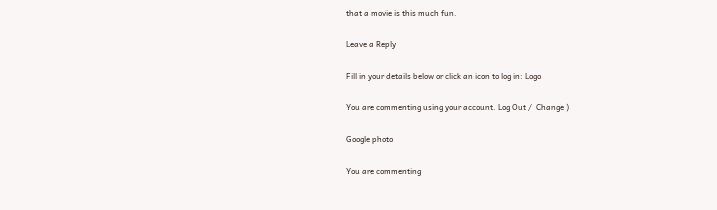that a movie is this much fun.

Leave a Reply

Fill in your details below or click an icon to log in: Logo

You are commenting using your account. Log Out /  Change )

Google photo

You are commenting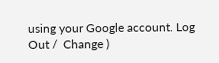using your Google account. Log Out /  Change )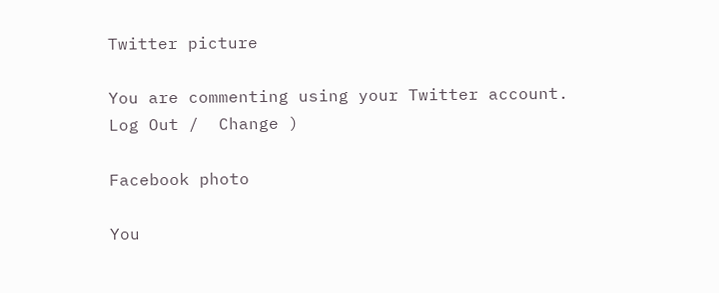Twitter picture

You are commenting using your Twitter account. Log Out /  Change )

Facebook photo

You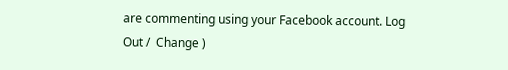are commenting using your Facebook account. Log Out /  Change )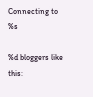Connecting to %s

%d bloggers like this: